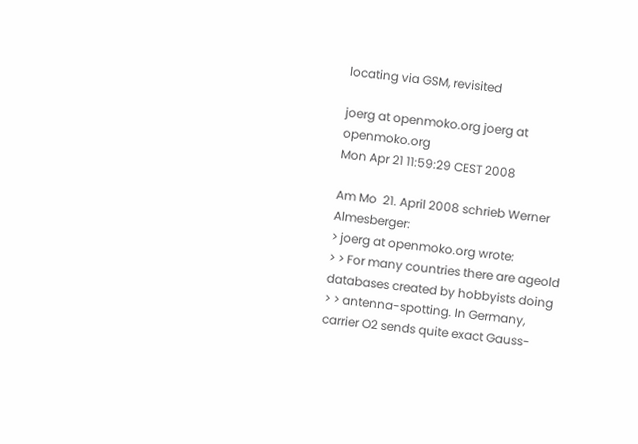locating via GSM, revisited

joerg at openmoko.org joerg at openmoko.org
Mon Apr 21 11:59:29 CEST 2008

Am Mo  21. April 2008 schrieb Werner Almesberger:
> joerg at openmoko.org wrote:
> > For many countries there are ageold databases created by hobbyists doing
> > antenna-spotting. In Germany, carrier O2 sends quite exact Gauss-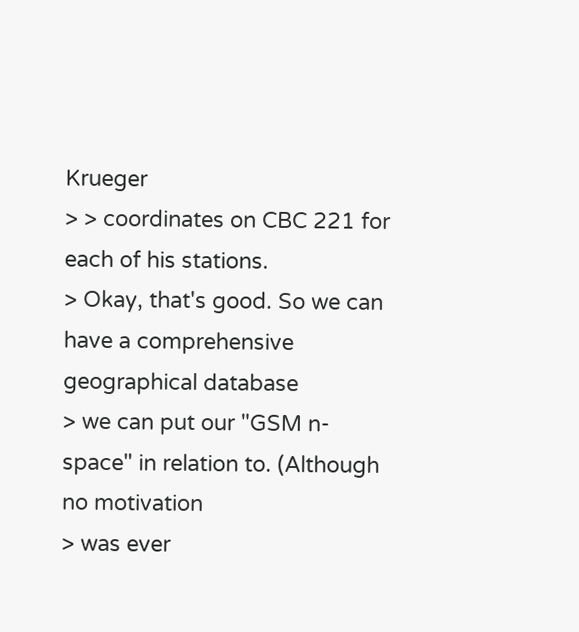Krueger
> > coordinates on CBC 221 for each of his stations.
> Okay, that's good. So we can have a comprehensive geographical database
> we can put our "GSM n-space" in relation to. (Although no motivation
> was ever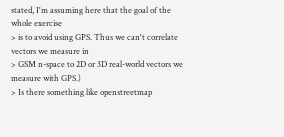stated, I'm assuming here that the goal of the whole exercise
> is to avoid using GPS. Thus we can't correlate vectors we measure in
> GSM n-space to 2D or 3D real-world vectors we measure with GPS.)
> Is there something like openstreetmap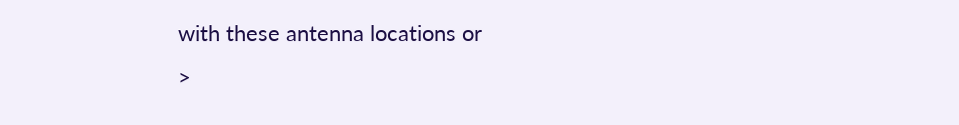with these antenna locations or
>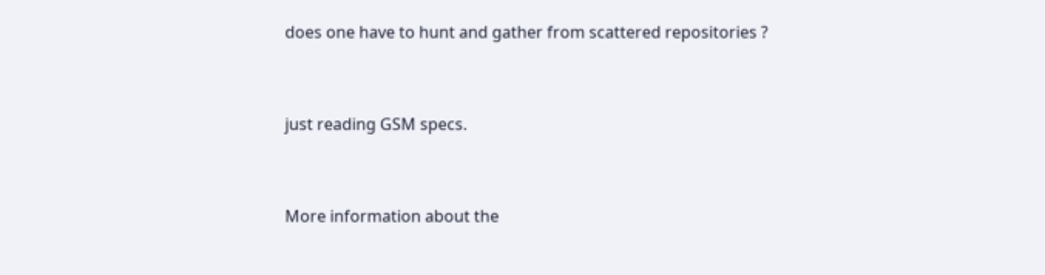does one have to hunt and gather from scattered repositories ?


just reading GSM specs.


More information about the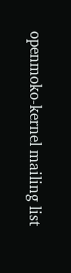openmoko-kernel mailing list